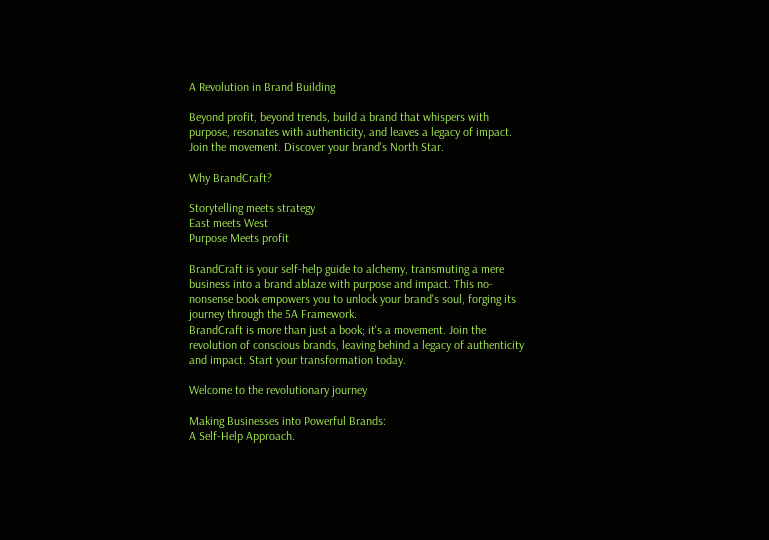A Revolution in Brand Building

Beyond profit, beyond trends, build a brand that whispers with purpose, resonates with authenticity, and leaves a legacy of impact.
Join the movement. Discover your brand's North Star.

Why BrandCraft?

Storytelling meets strategy
East meets West
Purpose Meets profit

BrandCraft is your self-help guide to alchemy, transmuting a mere business into a brand ablaze with purpose and impact. This no-nonsense book empowers you to unlock your brand's soul, forging its journey through the 5A Framework.
BrandCraft is more than just a book; it's a movement. Join the revolution of conscious brands, leaving behind a legacy of authenticity and impact. Start your transformation today.

Welcome to the revolutionary journey

Making Businesses into Powerful Brands:
A Self-Help Approach.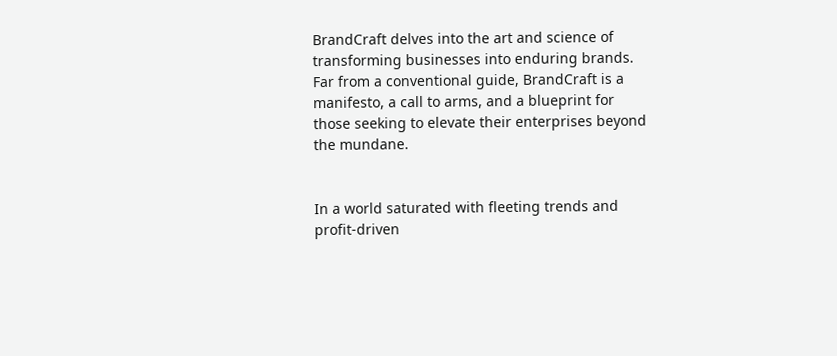BrandCraft delves into the art and science of transforming businesses into enduring brands. Far from a conventional guide, BrandCraft is a manifesto, a call to arms, and a blueprint for those seeking to elevate their enterprises beyond the mundane.


In a world saturated with fleeting trends and profit-driven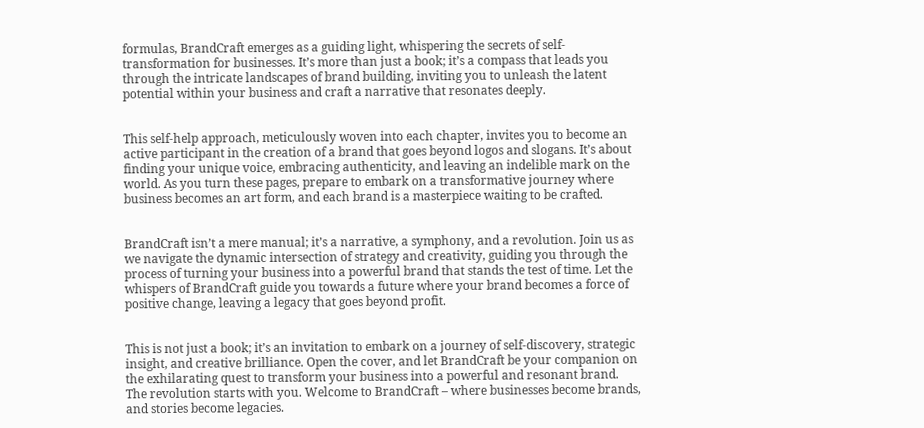formulas, BrandCraft emerges as a guiding light, whispering the secrets of self-transformation for businesses. It’s more than just a book; it’s a compass that leads you through the intricate landscapes of brand building, inviting you to unleash the latent potential within your business and craft a narrative that resonates deeply.


This self-help approach, meticulously woven into each chapter, invites you to become an active participant in the creation of a brand that goes beyond logos and slogans. It’s about finding your unique voice, embracing authenticity, and leaving an indelible mark on the world. As you turn these pages, prepare to embark on a transformative journey where business becomes an art form, and each brand is a masterpiece waiting to be crafted.


BrandCraft isn’t a mere manual; it’s a narrative, a symphony, and a revolution. Join us as we navigate the dynamic intersection of strategy and creativity, guiding you through the process of turning your business into a powerful brand that stands the test of time. Let the whispers of BrandCraft guide you towards a future where your brand becomes a force of positive change, leaving a legacy that goes beyond profit.


This is not just a book; it’s an invitation to embark on a journey of self-discovery, strategic insight, and creative brilliance. Open the cover, and let BrandCraft be your companion on the exhilarating quest to transform your business into a powerful and resonant brand. The revolution starts with you. Welcome to BrandCraft – where businesses become brands, and stories become legacies.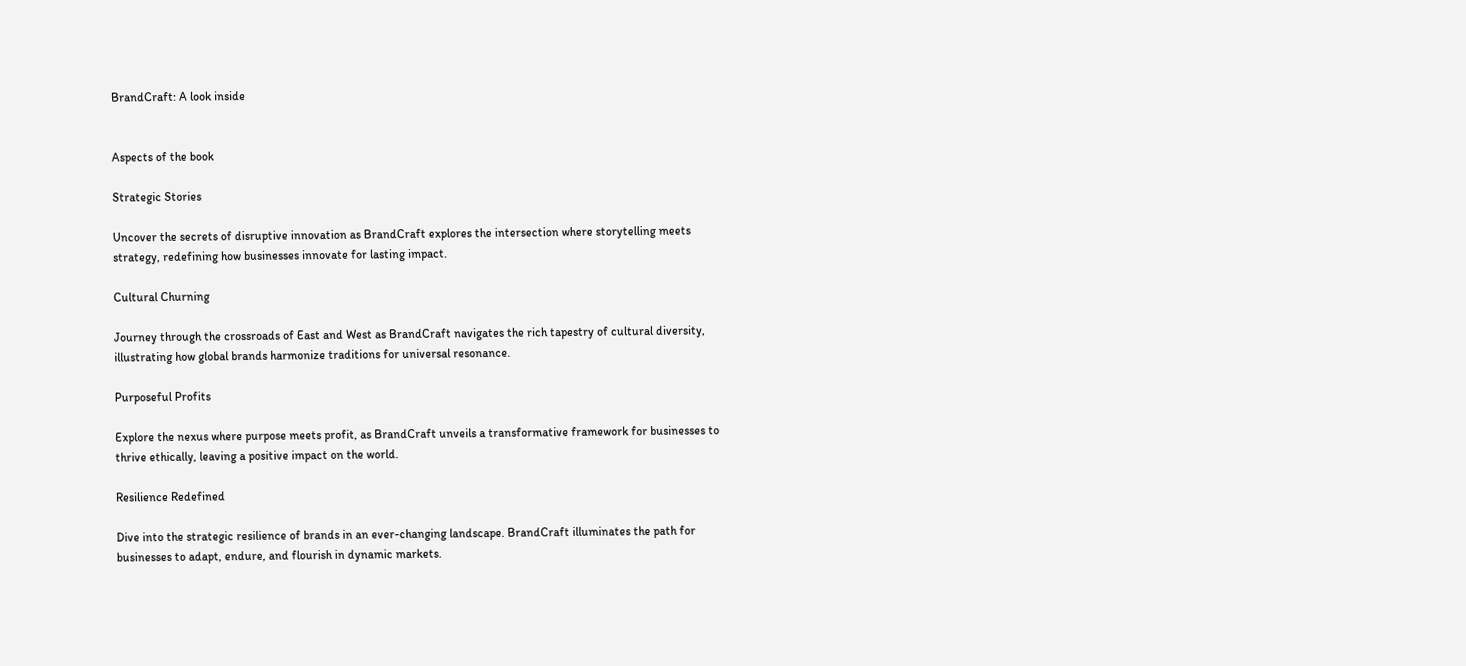BrandCraft: A look inside


Aspects of the book

Strategic Stories

Uncover the secrets of disruptive innovation as BrandCraft explores the intersection where storytelling meets strategy, redefining how businesses innovate for lasting impact.

Cultural Churning

Journey through the crossroads of East and West as BrandCraft navigates the rich tapestry of cultural diversity, illustrating how global brands harmonize traditions for universal resonance.

Purposeful Profits

Explore the nexus where purpose meets profit, as BrandCraft unveils a transformative framework for businesses to thrive ethically, leaving a positive impact on the world.

Resilience Redefined

Dive into the strategic resilience of brands in an ever-changing landscape. BrandCraft illuminates the path for businesses to adapt, endure, and flourish in dynamic markets.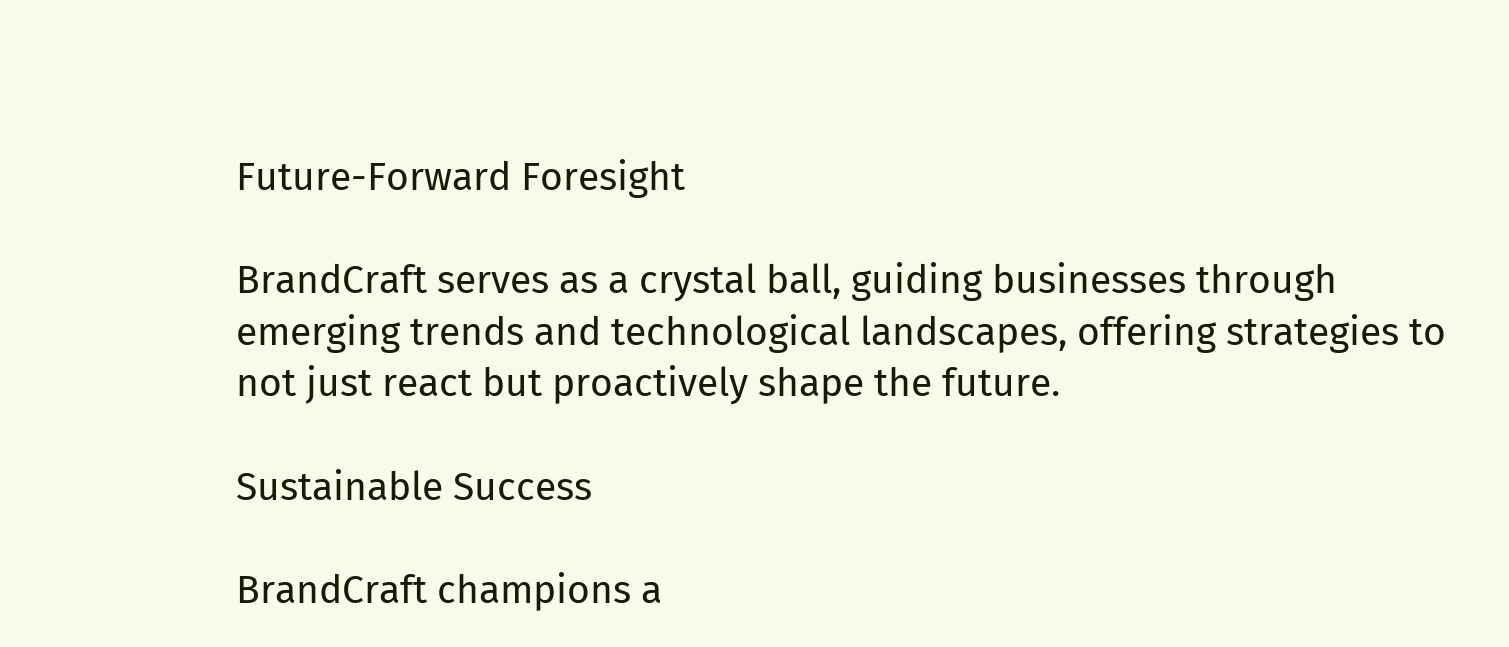Future-Forward Foresight

BrandCraft serves as a crystal ball, guiding businesses through emerging trends and technological landscapes, offering strategies to not just react but proactively shape the future.

Sustainable Success

BrandCraft champions a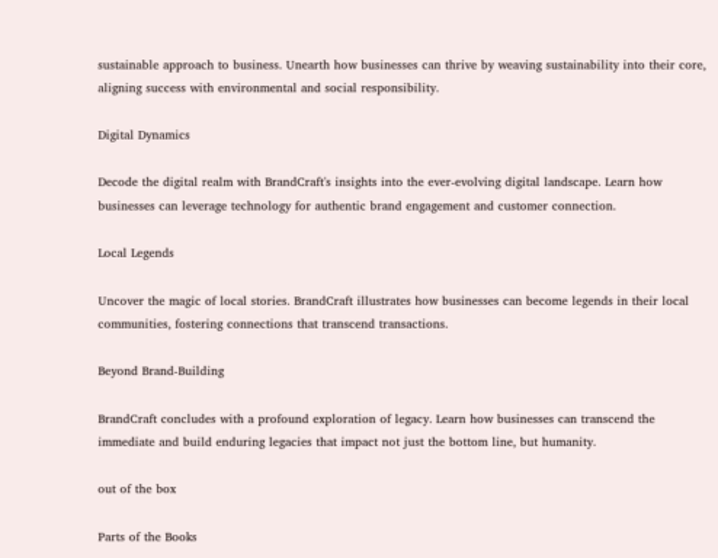sustainable approach to business. Unearth how businesses can thrive by weaving sustainability into their core, aligning success with environmental and social responsibility.

Digital Dynamics

Decode the digital realm with BrandCraft's insights into the ever-evolving digital landscape. Learn how businesses can leverage technology for authentic brand engagement and customer connection.

Local Legends

Uncover the magic of local stories. BrandCraft illustrates how businesses can become legends in their local communities, fostering connections that transcend transactions.

Beyond Brand-Building

BrandCraft concludes with a profound exploration of legacy. Learn how businesses can transcend the immediate and build enduring legacies that impact not just the bottom line, but humanity.

out of the box

Parts of the Books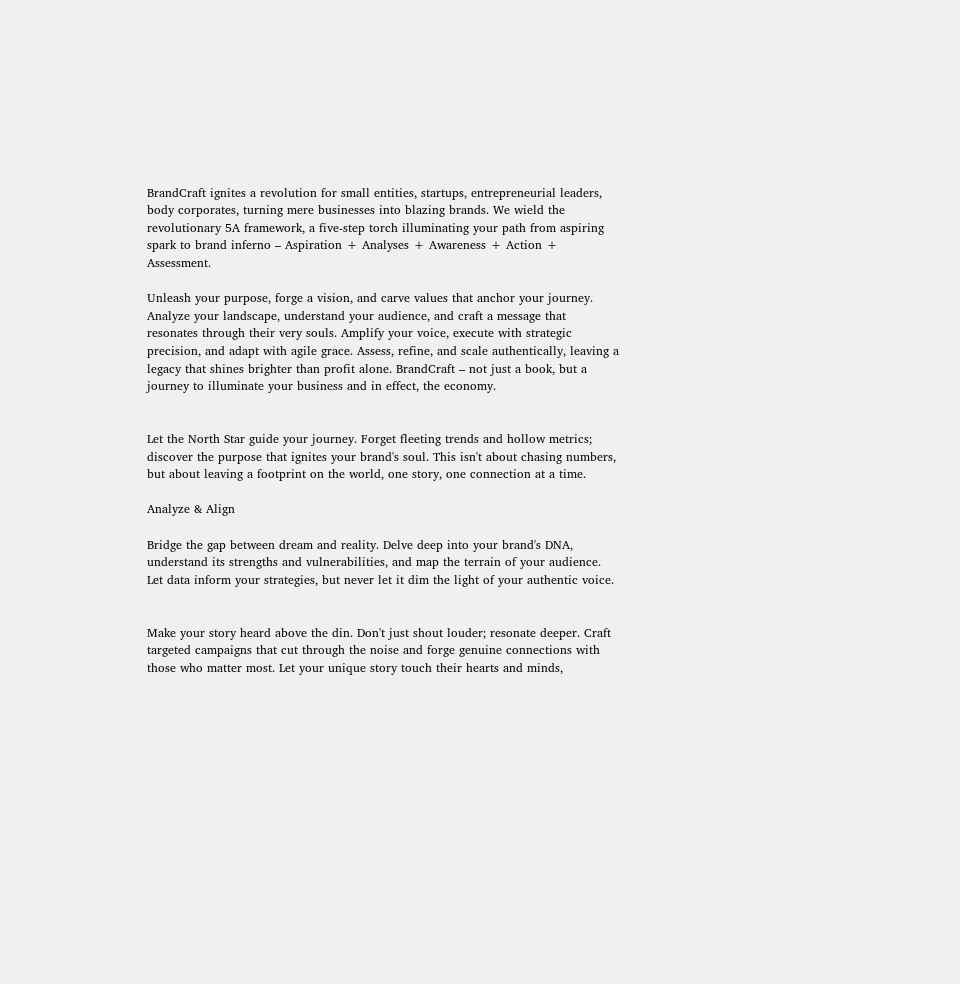BrandCraft ignites a revolution for small entities, startups, entrepreneurial leaders, body corporates, turning mere businesses into blazing brands. We wield the revolutionary 5A framework, a five-step torch illuminating your path from aspiring spark to brand inferno – Aspiration + Analyses + Awareness + Action + Assessment.

Unleash your purpose, forge a vision, and carve values that anchor your journey. Analyze your landscape, understand your audience, and craft a message that resonates through their very souls. Amplify your voice, execute with strategic precision, and adapt with agile grace. Assess, refine, and scale authentically, leaving a legacy that shines brighter than profit alone. BrandCraft – not just a book, but a journey to illuminate your business and in effect, the economy.


Let the North Star guide your journey. Forget fleeting trends and hollow metrics; discover the purpose that ignites your brand's soul. This isn't about chasing numbers, but about leaving a footprint on the world, one story, one connection at a time.

Analyze & Align

Bridge the gap between dream and reality. Delve deep into your brand's DNA, understand its strengths and vulnerabilities, and map the terrain of your audience. Let data inform your strategies, but never let it dim the light of your authentic voice.


Make your story heard above the din. Don't just shout louder; resonate deeper. Craft targeted campaigns that cut through the noise and forge genuine connections with those who matter most. Let your unique story touch their hearts and minds,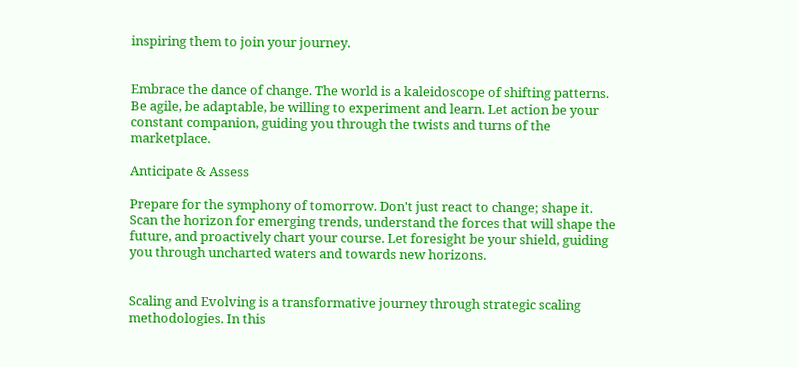inspiring them to join your journey.


Embrace the dance of change. The world is a kaleidoscope of shifting patterns. Be agile, be adaptable, be willing to experiment and learn. Let action be your constant companion, guiding you through the twists and turns of the marketplace.

Anticipate & Assess

Prepare for the symphony of tomorrow. Don't just react to change; shape it. Scan the horizon for emerging trends, understand the forces that will shape the future, and proactively chart your course. Let foresight be your shield, guiding you through uncharted waters and towards new horizons.


Scaling and Evolving is a transformative journey through strategic scaling methodologies. In this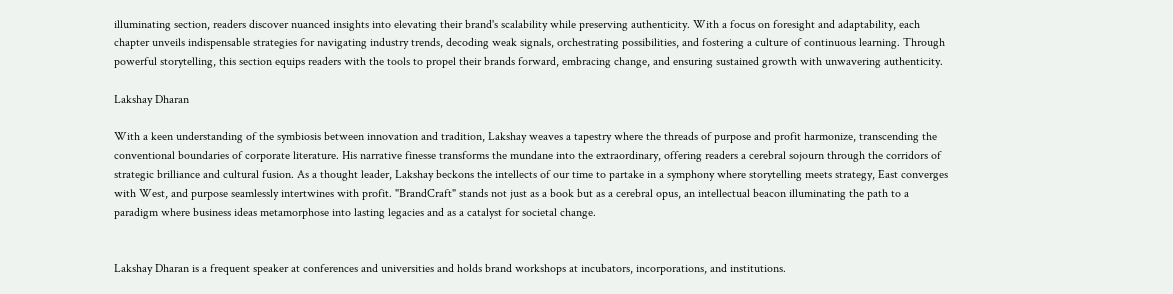illuminating section, readers discover nuanced insights into elevating their brand's scalability while preserving authenticity. With a focus on foresight and adaptability, each chapter unveils indispensable strategies for navigating industry trends, decoding weak signals, orchestrating possibilities, and fostering a culture of continuous learning. Through powerful storytelling, this section equips readers with the tools to propel their brands forward, embracing change, and ensuring sustained growth with unwavering authenticity.

Lakshay Dharan

With a keen understanding of the symbiosis between innovation and tradition, Lakshay weaves a tapestry where the threads of purpose and profit harmonize, transcending the conventional boundaries of corporate literature. His narrative finesse transforms the mundane into the extraordinary, offering readers a cerebral sojourn through the corridors of strategic brilliance and cultural fusion. As a thought leader, Lakshay beckons the intellects of our time to partake in a symphony where storytelling meets strategy, East converges with West, and purpose seamlessly intertwines with profit. "BrandCraft" stands not just as a book but as a cerebral opus, an intellectual beacon illuminating the path to a paradigm where business ideas metamorphose into lasting legacies and as a catalyst for societal change.


Lakshay Dharan is a frequent speaker at conferences and universities and holds brand workshops at incubators, incorporations, and institutions.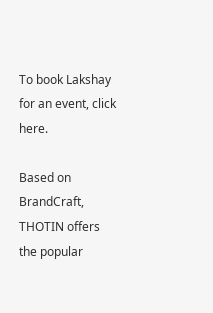To book Lakshay for an event, click here.

Based on BrandCraft, THOTIN offers the popular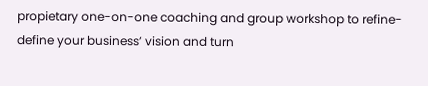propietary one-on-one coaching and group workshop to refine-define your business’ vision and turn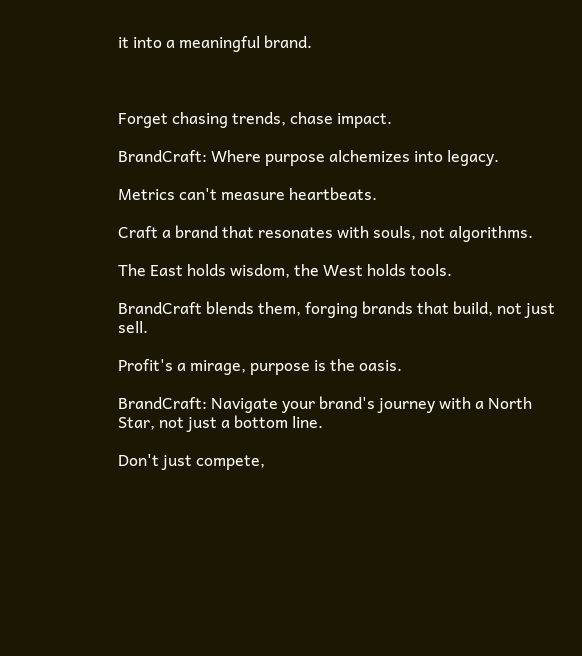it into a meaningful brand.



Forget chasing trends, chase impact.

BrandCraft: Where purpose alchemizes into legacy.

Metrics can't measure heartbeats.

Craft a brand that resonates with souls, not algorithms.

The East holds wisdom, the West holds tools.

BrandCraft blends them, forging brands that build, not just sell.

Profit's a mirage, purpose is the oasis.

BrandCraft: Navigate your brand's journey with a North Star, not just a bottom line.

Don't just compete,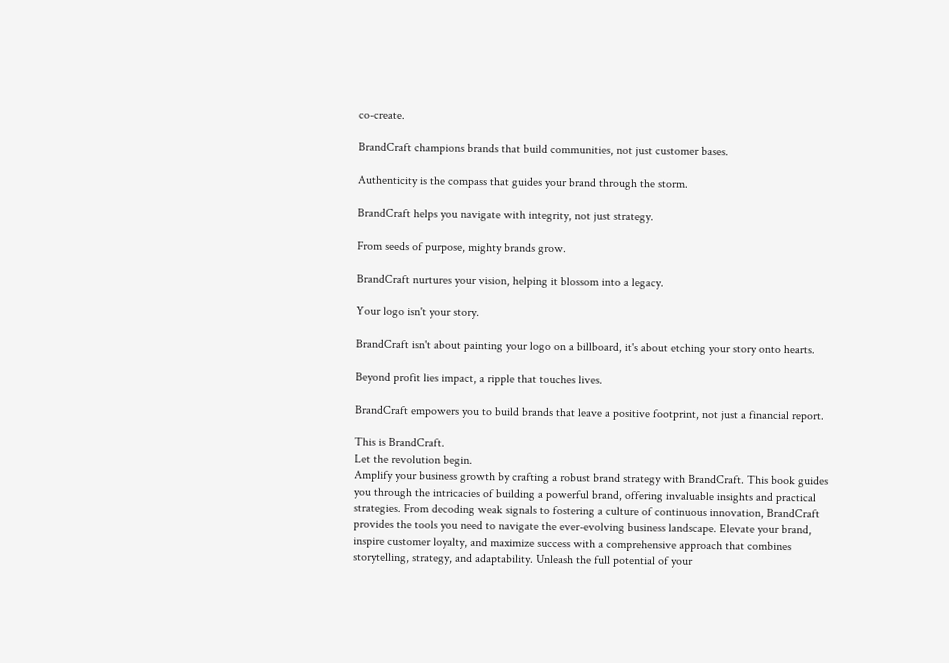co-create.

BrandCraft champions brands that build communities, not just customer bases.

Authenticity is the compass that guides your brand through the storm.

BrandCraft helps you navigate with integrity, not just strategy.

From seeds of purpose, mighty brands grow.

BrandCraft nurtures your vision, helping it blossom into a legacy.

Your logo isn't your story.

BrandCraft isn't about painting your logo on a billboard, it's about etching your story onto hearts.

Beyond profit lies impact, a ripple that touches lives.

BrandCraft empowers you to build brands that leave a positive footprint, not just a financial report.

This is BrandCraft.
Let the revolution begin.
Amplify your business growth by crafting a robust brand strategy with BrandCraft. This book guides you through the intricacies of building a powerful brand, offering invaluable insights and practical strategies. From decoding weak signals to fostering a culture of continuous innovation, BrandCraft provides the tools you need to navigate the ever-evolving business landscape. Elevate your brand, inspire customer loyalty, and maximize success with a comprehensive approach that combines storytelling, strategy, and adaptability. Unleash the full potential of your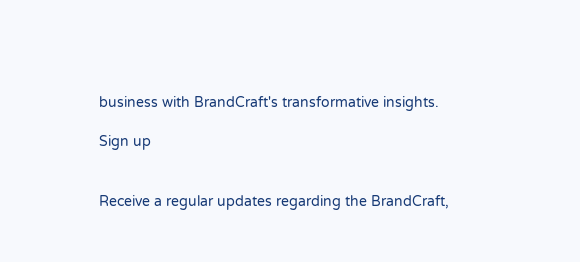business with BrandCraft's transformative insights.

Sign up


Receive a regular updates regarding the BrandCraft,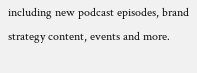including new podcast episodes, brand strategy content, events and more.